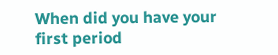When did you have your first period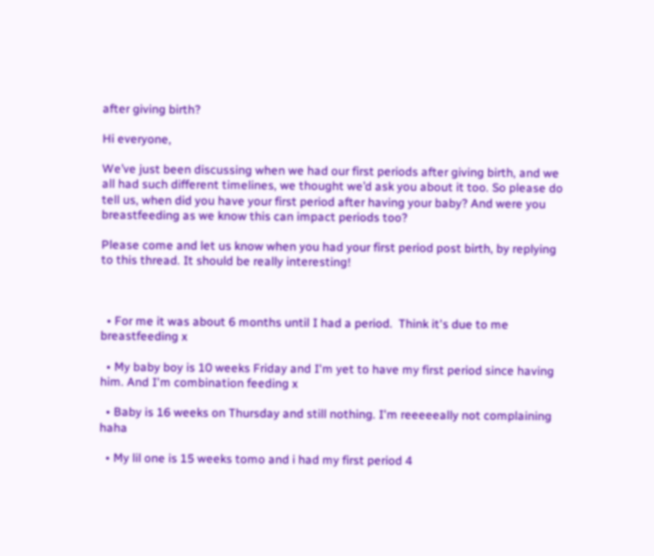after giving birth?

Hi everyone,

We’ve just been discussing when we had our first periods after giving birth, and we all had such different timelines, we thought we’d ask you about it too. So please do tell us, when did you have your first period after having your baby? And were you breastfeeding as we know this can impact periods too?

Please come and let us know when you had your first period post birth, by replying to this thread. It should be really interesting!



  • For me it was about 6 months until I had a period.  Think it's due to me breastfeeding x

  • My baby boy is 10 weeks Friday and I'm yet to have my first period since having him. And I'm combination feeding x

  • Baby is 16 weeks on Thursday and still nothing. I'm reeeeeally not complaining haha

  • My lil one is 15 weeks tomo and i had my first period 4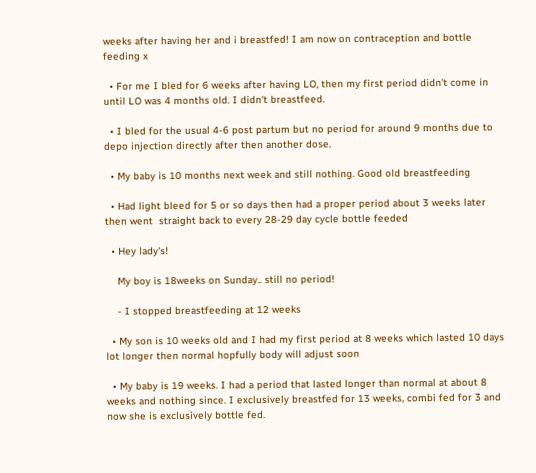weeks after having her and i breastfed! I am now on contraception and bottle feeding x

  • For me I bled for 6 weeks after having LO, then my first period didn't come in until LO was 4 months old. I didn't breastfeed.

  • I bled for the usual 4-6 post partum but no period for around 9 months due to depo injection directly after then another dose.

  • My baby is 10 months next week and still nothing. Good old breastfeeding

  • Had light bleed for 5 or so days then had a proper period about 3 weeks later then went  straight back to every 28-29 day cycle bottle feeded

  • Hey lady's!

    My boy is 18weeks on Sunday.. still no period!

    - I stopped breastfeeding at 12 weeks

  • My son is 10 weeks old and I had my first period at 8 weeks which lasted 10 days lot longer then normal hopfully body will adjust soon

  • My baby is 19 weeks. I had a period that lasted longer than normal at about 8 weeks and nothing since. I exclusively breastfed for 13 weeks, combi fed for 3 and now she is exclusively bottle fed.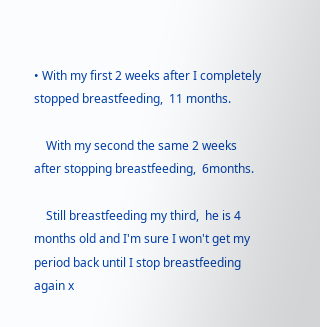• With my first 2 weeks after I completely stopped breastfeeding,  11 months.

    With my second the same 2 weeks after stopping breastfeeding,  6months.

    Still breastfeeding my third,  he is 4 months old and I'm sure I won't get my period back until I stop breastfeeding again x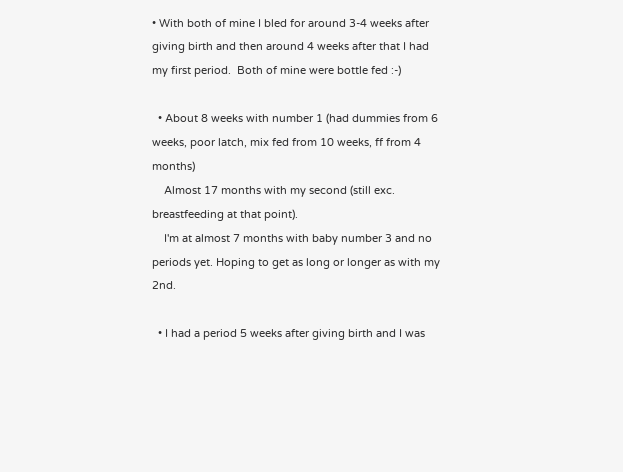• With both of mine I bled for around 3-4 weeks after giving birth and then around 4 weeks after that I had my first period.  Both of mine were bottle fed :-)

  • About 8 weeks with number 1 (had dummies from 6 weeks, poor latch, mix fed from 10 weeks, ff from 4 months)
    Almost 17 months with my second (still exc. breastfeeding at that point).
    I'm at almost 7 months with baby number 3 and no periods yet. Hoping to get as long or longer as with my 2nd.

  • I had a period 5 weeks after giving birth and I was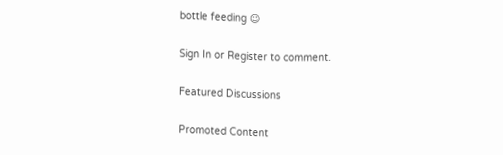bottle feeding ☺

Sign In or Register to comment.

Featured Discussions

Promoted Content